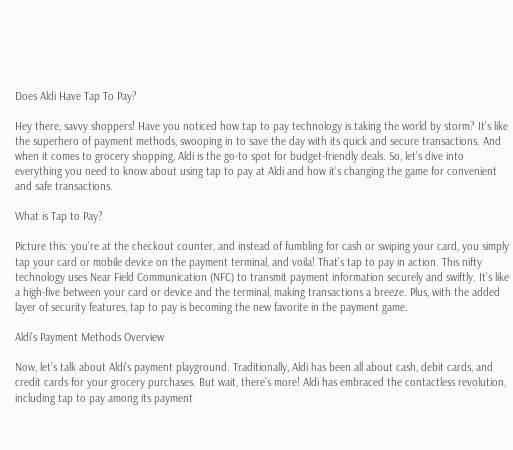Does Aldi Have Tap To Pay?

Hey there, savvy shoppers! Have you noticed how tap to pay technology is taking the world by storm? It’s like the superhero of payment methods, swooping in to save the day with its quick and secure transactions. And when it comes to grocery shopping, Aldi is the go-to spot for budget-friendly deals. So, let’s dive into everything you need to know about using tap to pay at Aldi and how it’s changing the game for convenient and safe transactions.

What is Tap to Pay?

Picture this: you’re at the checkout counter, and instead of fumbling for cash or swiping your card, you simply tap your card or mobile device on the payment terminal, and voila! That’s tap to pay in action. This nifty technology uses Near Field Communication (NFC) to transmit payment information securely and swiftly. It’s like a high-five between your card or device and the terminal, making transactions a breeze. Plus, with the added layer of security features, tap to pay is becoming the new favorite in the payment game.

Aldi’s Payment Methods Overview

Now, let’s talk about Aldi’s payment playground. Traditionally, Aldi has been all about cash, debit cards, and credit cards for your grocery purchases. But wait, there’s more! Aldi has embraced the contactless revolution, including tap to pay among its payment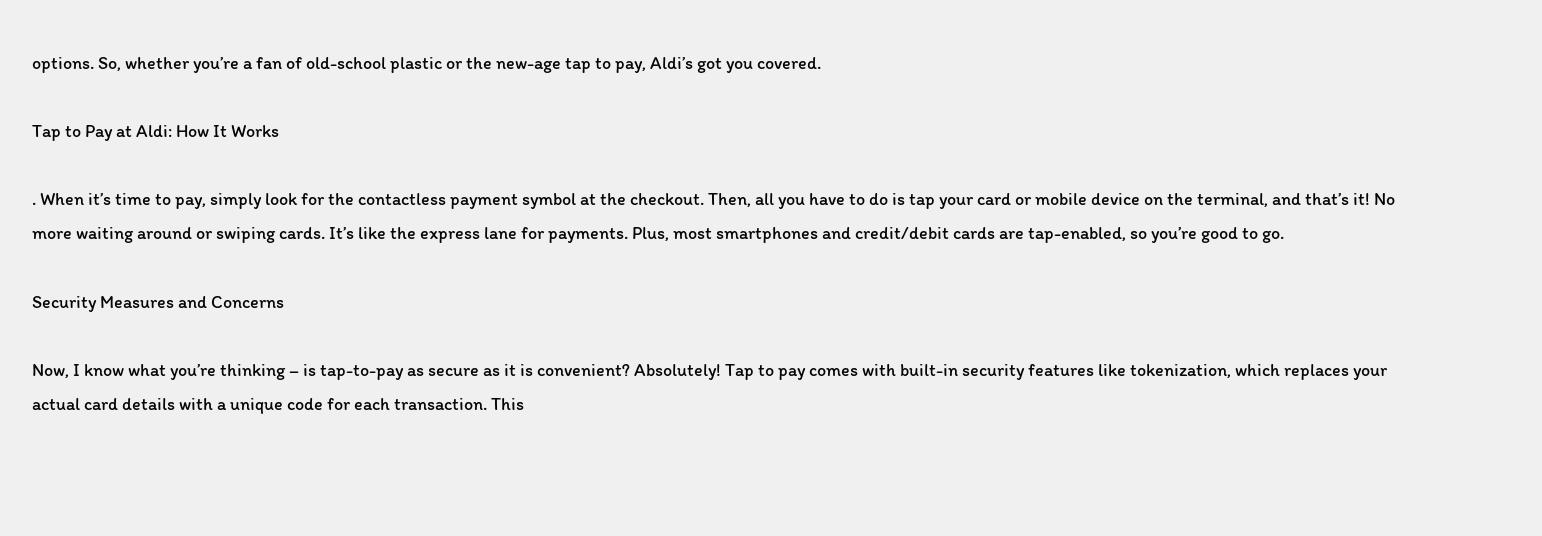options. So, whether you’re a fan of old-school plastic or the new-age tap to pay, Aldi’s got you covered.

Tap to Pay at Aldi: How It Works

. When it’s time to pay, simply look for the contactless payment symbol at the checkout. Then, all you have to do is tap your card or mobile device on the terminal, and that’s it! No more waiting around or swiping cards. It’s like the express lane for payments. Plus, most smartphones and credit/debit cards are tap-enabled, so you’re good to go.

Security Measures and Concerns

Now, I know what you’re thinking – is tap-to-pay as secure as it is convenient? Absolutely! Tap to pay comes with built-in security features like tokenization, which replaces your actual card details with a unique code for each transaction. This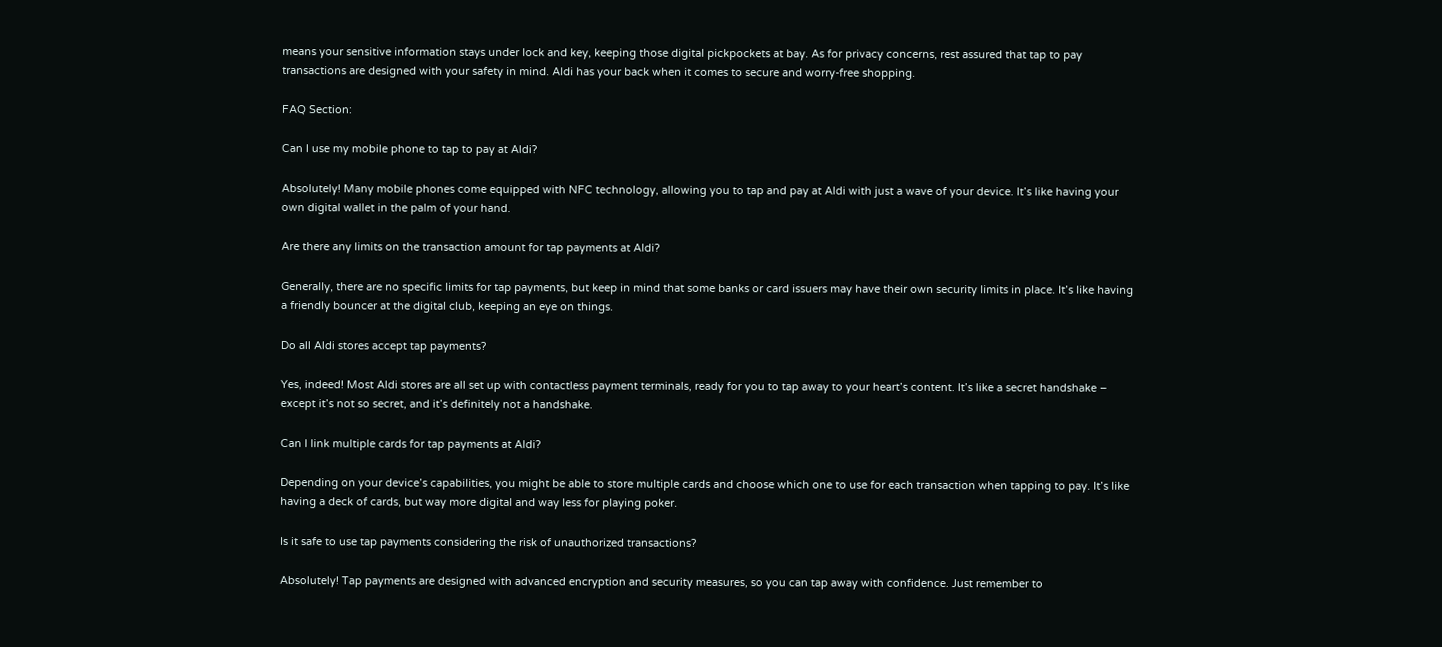means your sensitive information stays under lock and key, keeping those digital pickpockets at bay. As for privacy concerns, rest assured that tap to pay transactions are designed with your safety in mind. Aldi has your back when it comes to secure and worry-free shopping.

FAQ Section:

Can I use my mobile phone to tap to pay at Aldi?

Absolutely! Many mobile phones come equipped with NFC technology, allowing you to tap and pay at Aldi with just a wave of your device. It’s like having your own digital wallet in the palm of your hand.

Are there any limits on the transaction amount for tap payments at Aldi?

Generally, there are no specific limits for tap payments, but keep in mind that some banks or card issuers may have their own security limits in place. It’s like having a friendly bouncer at the digital club, keeping an eye on things.

Do all Aldi stores accept tap payments?

Yes, indeed! Most Aldi stores are all set up with contactless payment terminals, ready for you to tap away to your heart’s content. It’s like a secret handshake – except it’s not so secret, and it’s definitely not a handshake.

Can I link multiple cards for tap payments at Aldi?

Depending on your device’s capabilities, you might be able to store multiple cards and choose which one to use for each transaction when tapping to pay. It’s like having a deck of cards, but way more digital and way less for playing poker.

Is it safe to use tap payments considering the risk of unauthorized transactions?

Absolutely! Tap payments are designed with advanced encryption and security measures, so you can tap away with confidence. Just remember to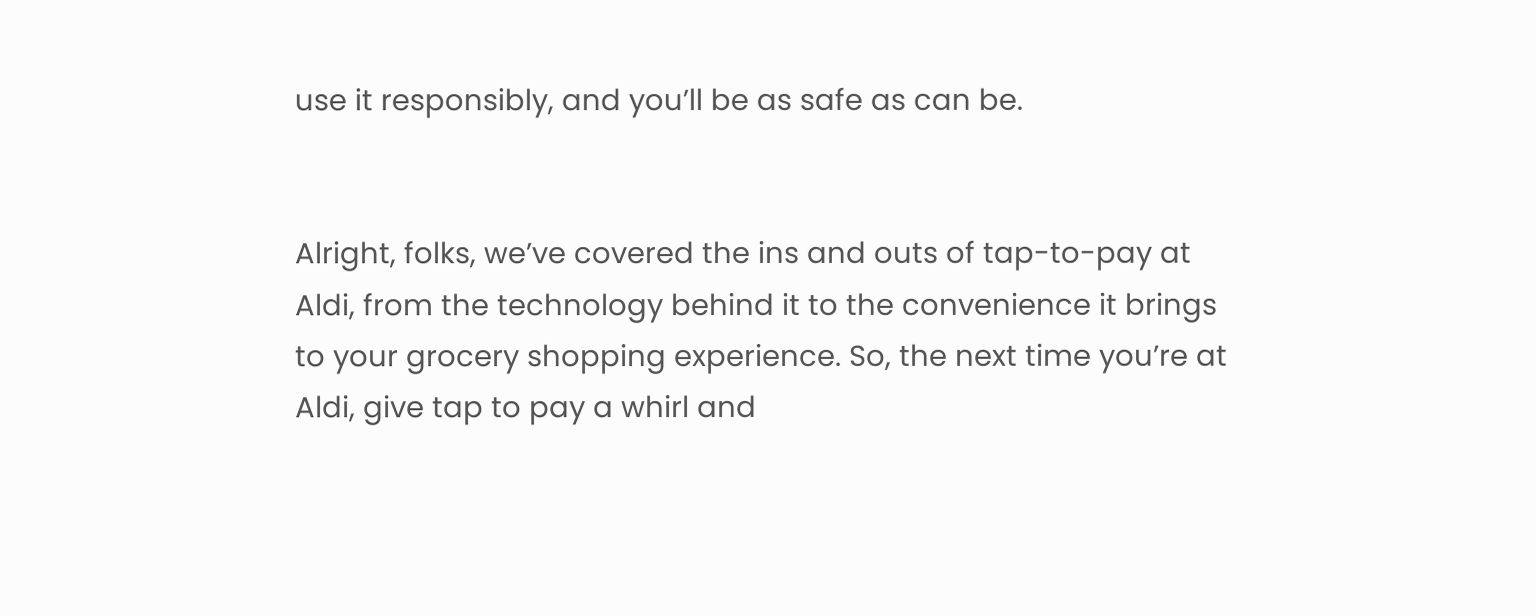use it responsibly, and you’ll be as safe as can be.


Alright, folks, we’ve covered the ins and outs of tap-to-pay at Aldi, from the technology behind it to the convenience it brings to your grocery shopping experience. So, the next time you’re at Aldi, give tap to pay a whirl and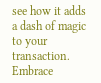see how it adds a dash of magic to your transaction. Embrace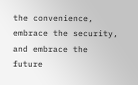the convenience, embrace the security, and embrace the future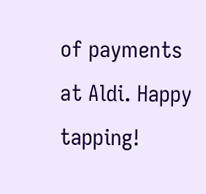of payments at Aldi. Happy tapping!